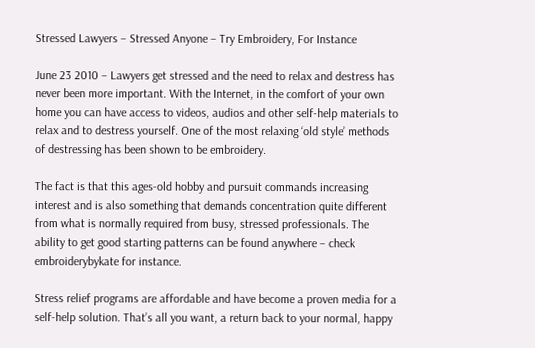Stressed Lawyers – Stressed Anyone – Try Embroidery, For Instance

June 23 2010 – Lawyers get stressed and the need to relax and destress has never been more important. With the Internet, in the comfort of your own home you can have access to videos, audios and other self-help materials to relax and to destress yourself. One of the most relaxing ‘old style’ methods of destressing has been shown to be embroidery.

The fact is that this ages-old hobby and pursuit commands increasing interest and is also something that demands concentration quite different from what is normally required from busy, stressed professionals. The ability to get good starting patterns can be found anywhere – check embroiderybykate for instance.

Stress relief programs are affordable and have become a proven media for a self-help solution. That’s all you want, a return back to your normal, happy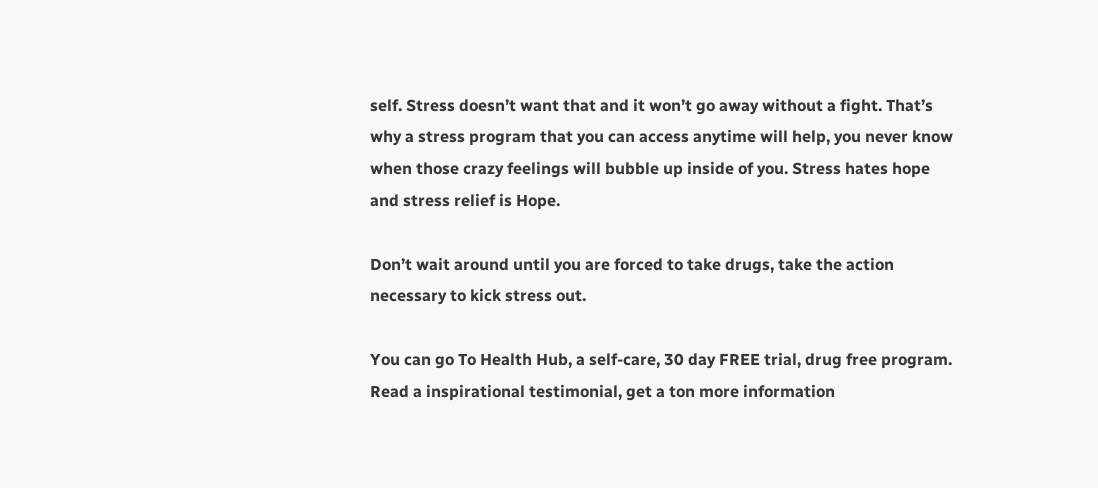self. Stress doesn’t want that and it won’t go away without a fight. That’s why a stress program that you can access anytime will help, you never know when those crazy feelings will bubble up inside of you. Stress hates hope and stress relief is Hope.

Don’t wait around until you are forced to take drugs, take the action necessary to kick stress out.

You can go To Health Hub, a self-care, 30 day FREE trial, drug free program. Read a inspirational testimonial, get a ton more information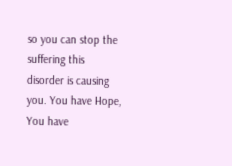so you can stop the suffering this disorder is causing you. You have Hope, You have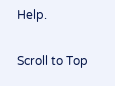Help.

Scroll to Top